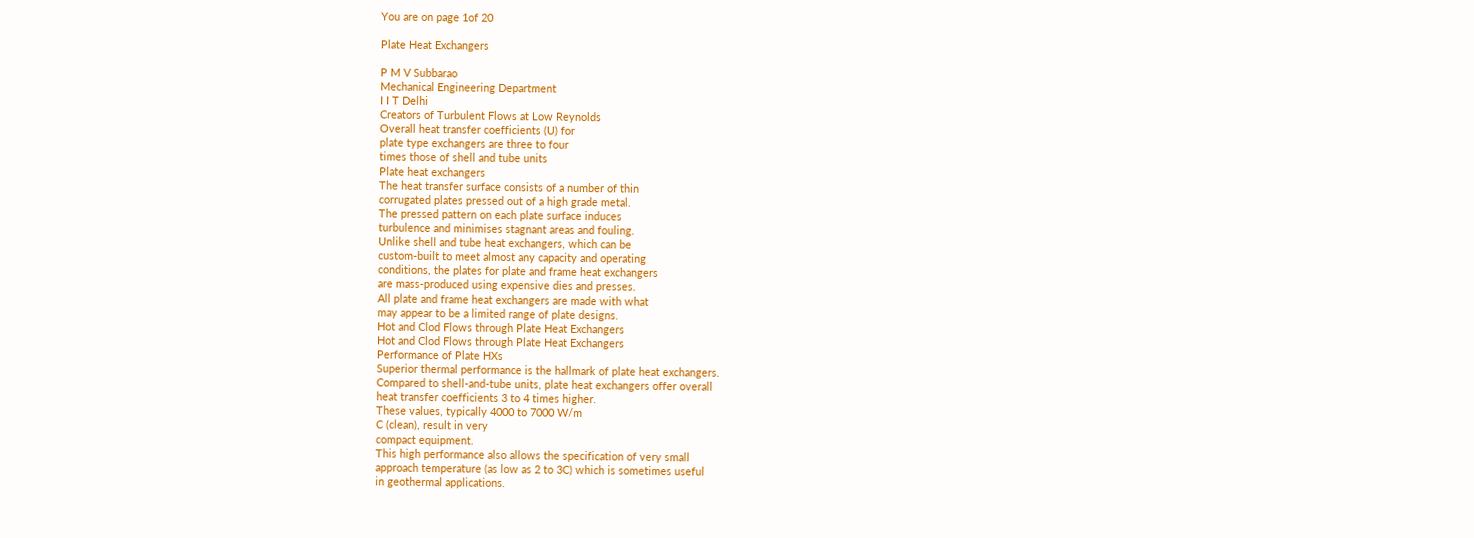You are on page 1of 20

Plate Heat Exchangers

P M V Subbarao
Mechanical Engineering Department
I I T Delhi
Creators of Turbulent Flows at Low Reynolds
Overall heat transfer coefficients (U) for
plate type exchangers are three to four
times those of shell and tube units
Plate heat exchangers
The heat transfer surface consists of a number of thin
corrugated plates pressed out of a high grade metal.
The pressed pattern on each plate surface induces
turbulence and minimises stagnant areas and fouling.
Unlike shell and tube heat exchangers, which can be
custom-built to meet almost any capacity and operating
conditions, the plates for plate and frame heat exchangers
are mass-produced using expensive dies and presses.
All plate and frame heat exchangers are made with what
may appear to be a limited range of plate designs.
Hot and Clod Flows through Plate Heat Exchangers
Hot and Clod Flows through Plate Heat Exchangers
Performance of Plate HXs
Superior thermal performance is the hallmark of plate heat exchangers.
Compared to shell-and-tube units, plate heat exchangers offer overall
heat transfer coefficients 3 to 4 times higher.
These values, typically 4000 to 7000 W/m
C (clean), result in very
compact equipment.
This high performance also allows the specification of very small
approach temperature (as low as 2 to 3C) which is sometimes useful
in geothermal applications.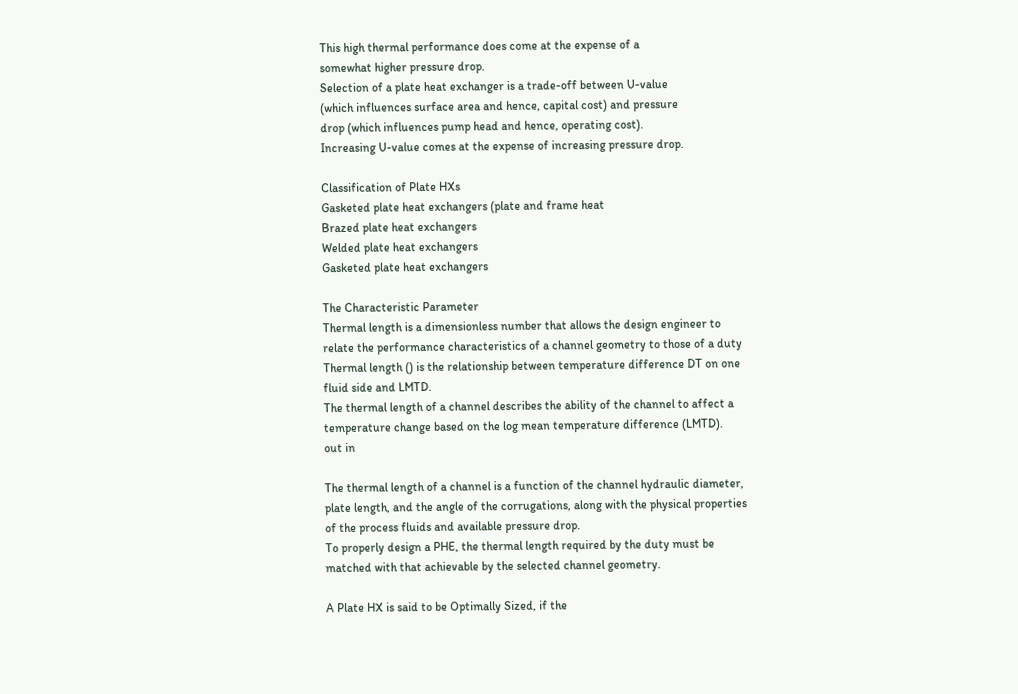This high thermal performance does come at the expense of a
somewhat higher pressure drop.
Selection of a plate heat exchanger is a trade-off between U-value
(which influences surface area and hence, capital cost) and pressure
drop (which influences pump head and hence, operating cost).
Increasing U-value comes at the expense of increasing pressure drop.

Classification of Plate HXs
Gasketed plate heat exchangers (plate and frame heat
Brazed plate heat exchangers
Welded plate heat exchangers
Gasketed plate heat exchangers

The Characteristic Parameter
Thermal length is a dimensionless number that allows the design engineer to
relate the performance characteristics of a channel geometry to those of a duty
Thermal length () is the relationship between temperature difference DT on one
fluid side and LMTD.
The thermal length of a channel describes the ability of the channel to affect a
temperature change based on the log mean temperature difference (LMTD).
out in

The thermal length of a channel is a function of the channel hydraulic diameter,
plate length, and the angle of the corrugations, along with the physical properties
of the process fluids and available pressure drop.
To properly design a PHE, the thermal length required by the duty must be
matched with that achievable by the selected channel geometry.

A Plate HX is said to be Optimally Sized, if the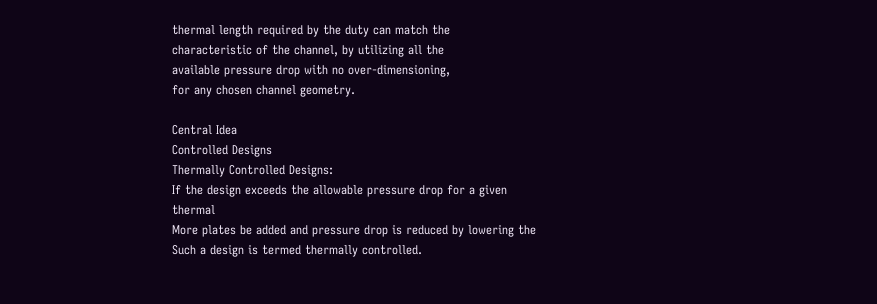thermal length required by the duty can match the
characteristic of the channel, by utilizing all the
available pressure drop with no over-dimensioning,
for any chosen channel geometry.

Central Idea
Controlled Designs
Thermally Controlled Designs:
If the design exceeds the allowable pressure drop for a given thermal
More plates be added and pressure drop is reduced by lowering the
Such a design is termed thermally controlled.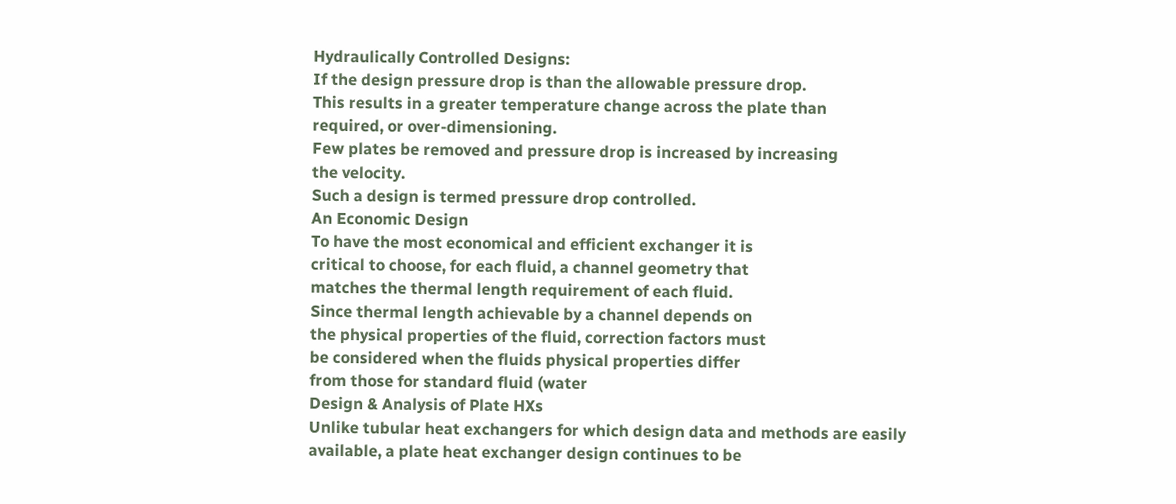Hydraulically Controlled Designs:
If the design pressure drop is than the allowable pressure drop.
This results in a greater temperature change across the plate than
required, or over-dimensioning.
Few plates be removed and pressure drop is increased by increasing
the velocity.
Such a design is termed pressure drop controlled.
An Economic Design
To have the most economical and efficient exchanger it is
critical to choose, for each fluid, a channel geometry that
matches the thermal length requirement of each fluid.
Since thermal length achievable by a channel depends on
the physical properties of the fluid, correction factors must
be considered when the fluids physical properties differ
from those for standard fluid (water
Design & Analysis of Plate HXs
Unlike tubular heat exchangers for which design data and methods are easily
available, a plate heat exchanger design continues to be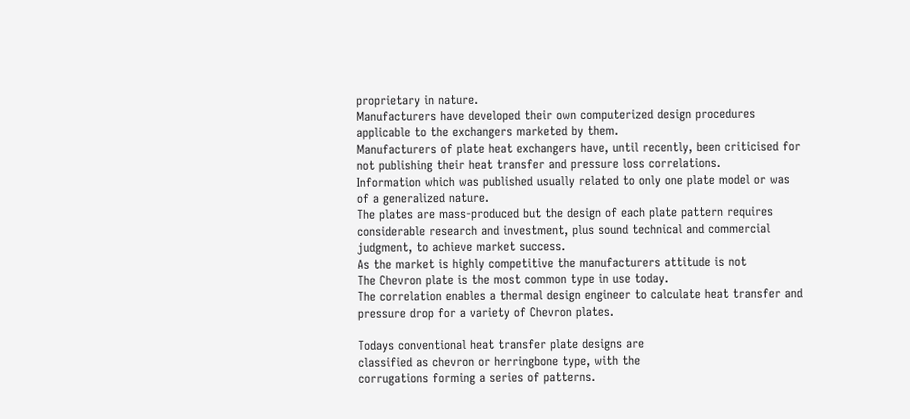proprietary in nature.
Manufacturers have developed their own computerized design procedures
applicable to the exchangers marketed by them.
Manufacturers of plate heat exchangers have, until recently, been criticised for
not publishing their heat transfer and pressure loss correlations.
Information which was published usually related to only one plate model or was
of a generalized nature.
The plates are mass-produced but the design of each plate pattern requires
considerable research and investment, plus sound technical and commercial
judgment, to achieve market success.
As the market is highly competitive the manufacturers attitude is not
The Chevron plate is the most common type in use today.
The correlation enables a thermal design engineer to calculate heat transfer and
pressure drop for a variety of Chevron plates.

Todays conventional heat transfer plate designs are
classified as chevron or herringbone type, with the
corrugations forming a series of patterns.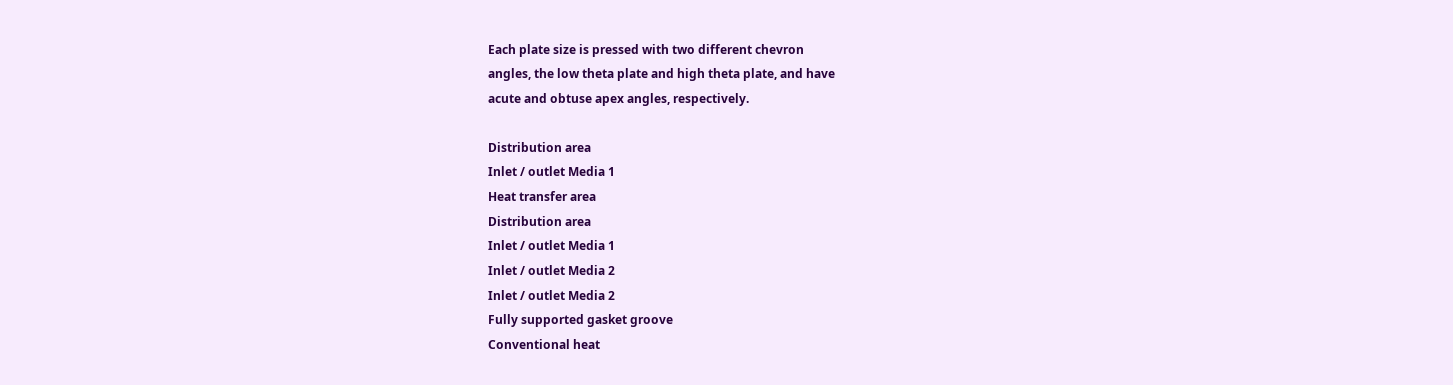Each plate size is pressed with two different chevron
angles, the low theta plate and high theta plate, and have
acute and obtuse apex angles, respectively.

Distribution area
Inlet / outlet Media 1
Heat transfer area
Distribution area
Inlet / outlet Media 1
Inlet / outlet Media 2
Inlet / outlet Media 2
Fully supported gasket groove
Conventional heat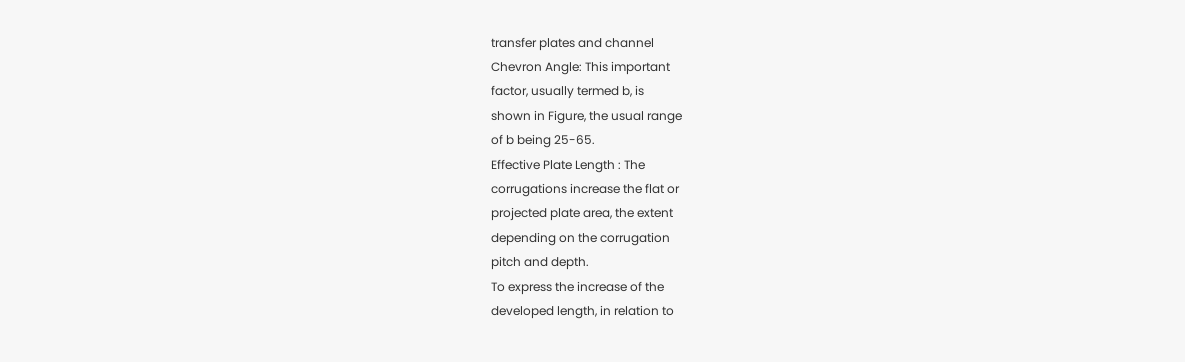transfer plates and channel
Chevron Angle: This important
factor, usually termed b, is
shown in Figure, the usual range
of b being 25-65.
Effective Plate Length : The
corrugations increase the flat or
projected plate area, the extent
depending on the corrugation
pitch and depth.
To express the increase of the
developed length, in relation to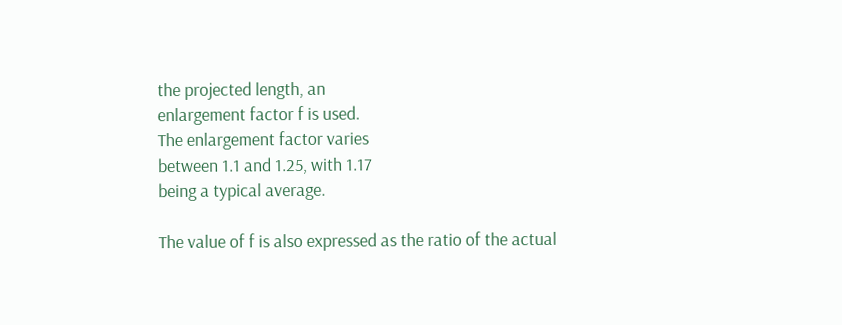the projected length, an
enlargement factor f is used.
The enlargement factor varies
between 1.1 and 1.25, with 1.17
being a typical average.

The value of f is also expressed as the ratio of the actual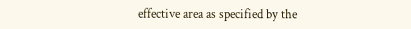effective area as specified by the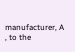manufacturer, A
, to the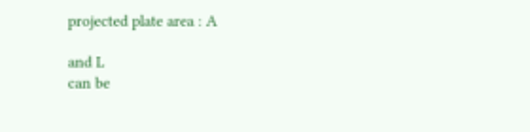projected plate area : A

and L
can be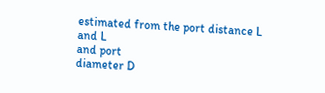estimated from the port distance L
and L
and port
diameter D